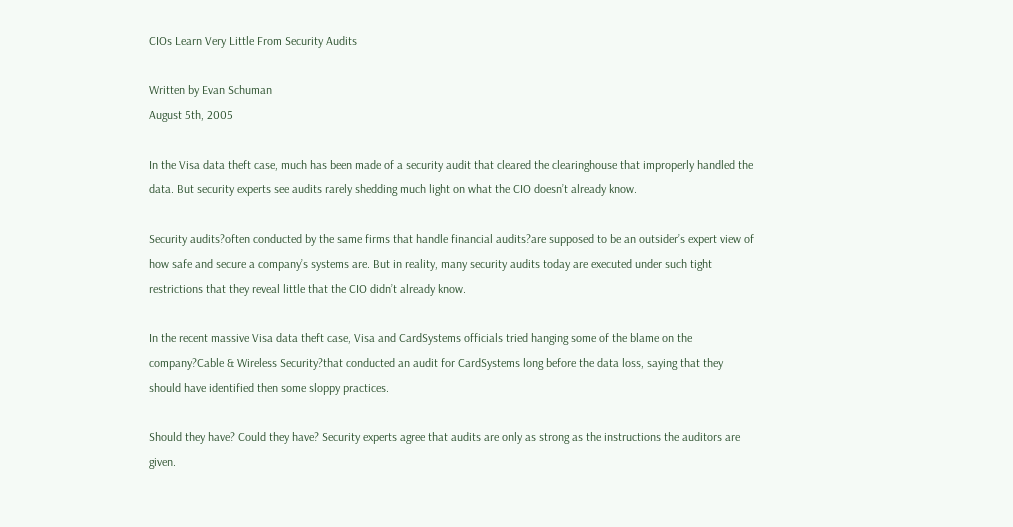CIOs Learn Very Little From Security Audits

Written by Evan Schuman
August 5th, 2005

In the Visa data theft case, much has been made of a security audit that cleared the clearinghouse that improperly handled the data. But security experts see audits rarely shedding much light on what the CIO doesn’t already know.

Security audits?often conducted by the same firms that handle financial audits?are supposed to be an outsider’s expert view of how safe and secure a company’s systems are. But in reality, many security audits today are executed under such tight restrictions that they reveal little that the CIO didn’t already know.

In the recent massive Visa data theft case, Visa and CardSystems officials tried hanging some of the blame on the company?Cable & Wireless Security?that conducted an audit for CardSystems long before the data loss, saying that they should have identified then some sloppy practices.

Should they have? Could they have? Security experts agree that audits are only as strong as the instructions the auditors are given.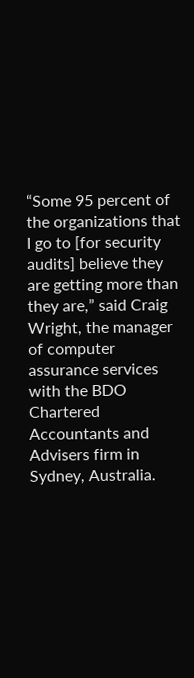“Some 95 percent of the organizations that I go to [for security audits] believe they are getting more than they are,” said Craig Wright, the manager of computer assurance services with the BDO Chartered Accountants and Advisers firm in Sydney, Australia.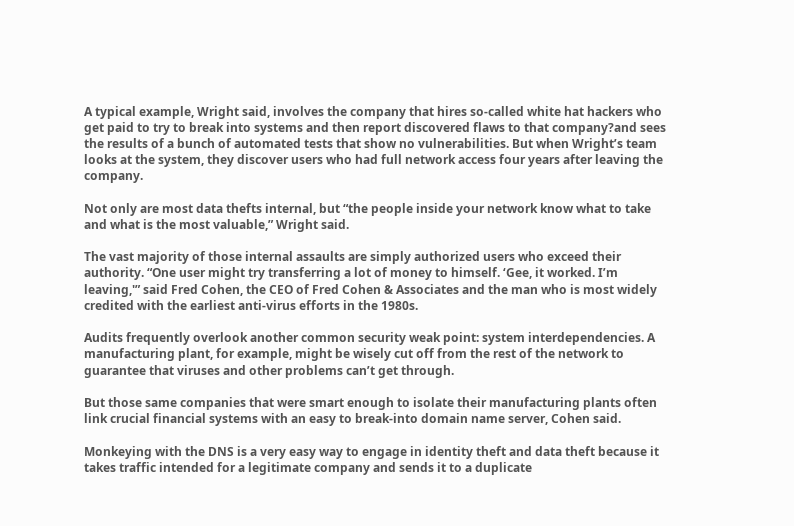A typical example, Wright said, involves the company that hires so-called white hat hackers who get paid to try to break into systems and then report discovered flaws to that company?and sees the results of a bunch of automated tests that show no vulnerabilities. But when Wright’s team looks at the system, they discover users who had full network access four years after leaving the company.

Not only are most data thefts internal, but “the people inside your network know what to take and what is the most valuable,” Wright said.

The vast majority of those internal assaults are simply authorized users who exceed their authority. “One user might try transferring a lot of money to himself. ‘Gee, it worked. I’m leaving,'” said Fred Cohen, the CEO of Fred Cohen & Associates and the man who is most widely credited with the earliest anti-virus efforts in the 1980s.

Audits frequently overlook another common security weak point: system interdependencies. A manufacturing plant, for example, might be wisely cut off from the rest of the network to guarantee that viruses and other problems can’t get through.

But those same companies that were smart enough to isolate their manufacturing plants often link crucial financial systems with an easy to break-into domain name server, Cohen said.

Monkeying with the DNS is a very easy way to engage in identity theft and data theft because it takes traffic intended for a legitimate company and sends it to a duplicate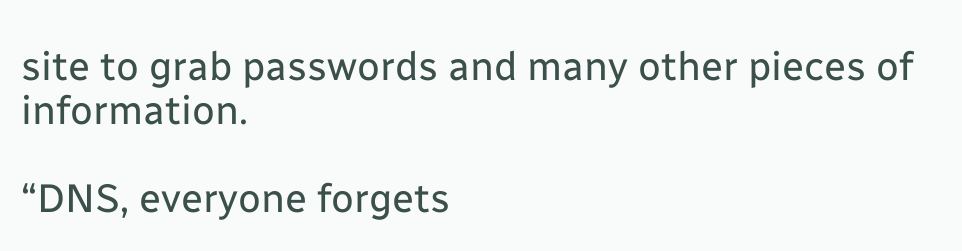site to grab passwords and many other pieces of information.

“DNS, everyone forgets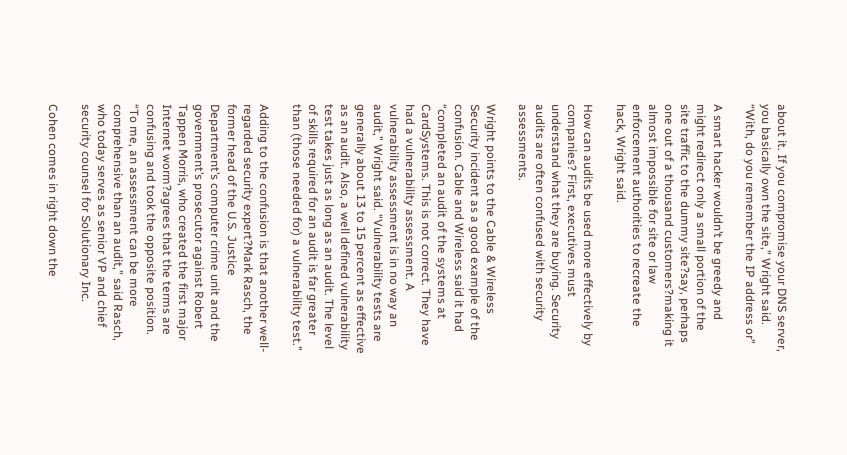about it. If you compromise your DNS server, you basically own the site,” Wright said. “With, do you remember the IP address or”

A smart hacker wouldn’t be greedy and might redirect only a small portion of the site traffic to the dummy site?say, perhaps one out of a thousand customers?making it almost impossible for site or law enforcement authorities to recreate the hack, Wright said.

How can audits be used more effectively by companies? First, executives must understand what they are buying. Security audits are often confused with security assessments.

Wright points to the Cable & Wireless Security incident as a good example of the confusion. Cable and Wireless said it had “completed an audit of the systems at CardSystems. This is not correct. They have had a vulnerability assessment. A vulnerability assessment is in no way an audit,” Wright said. “Vulnerability tests are generally about 13 to 15 percent as effective as an audit. Also, a well defined vulnerability test takes just as long as an audit. The level of skills required for an audit is far greater than (those needed for) a vulnerability test.”

Adding to the confusion is that another well-regarded security expert?Mark Rasch, the former head of the U.S. Justice Department’s computer crime unit and the government’s prosecutor against Robert Tappen Morris, who created the first major Internet worm?agrees that the terms are confusing and took the opposite position. “To me, an assessment can be more comprehensive than an audit,” said Rasch, who today serves as senior VP and chief security counsel for Solutionary Inc.

Cohen comes in right down the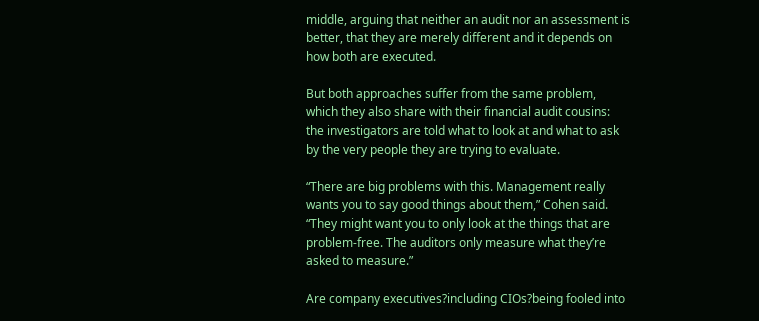middle, arguing that neither an audit nor an assessment is better, that they are merely different and it depends on how both are executed.

But both approaches suffer from the same problem, which they also share with their financial audit cousins: the investigators are told what to look at and what to ask by the very people they are trying to evaluate.

“There are big problems with this. Management really wants you to say good things about them,” Cohen said. “They might want you to only look at the things that are problem-free. The auditors only measure what they’re asked to measure.”

Are company executives?including CIOs?being fooled into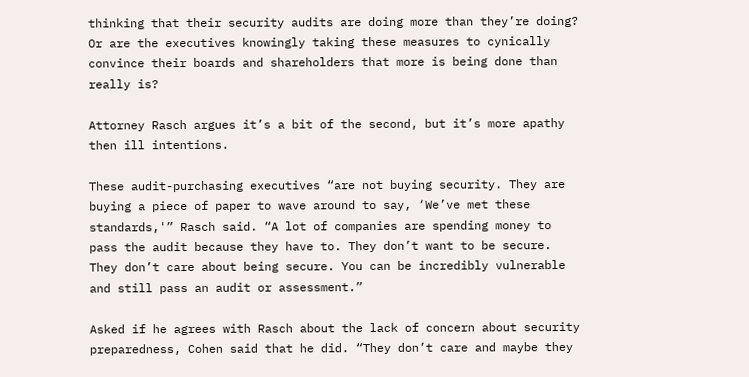thinking that their security audits are doing more than they’re doing? Or are the executives knowingly taking these measures to cynically convince their boards and shareholders that more is being done than really is?

Attorney Rasch argues it’s a bit of the second, but it’s more apathy then ill intentions.

These audit-purchasing executives “are not buying security. They are buying a piece of paper to wave around to say, ‘We’ve met these standards,'” Rasch said. “A lot of companies are spending money to pass the audit because they have to. They don’t want to be secure. They don’t care about being secure. You can be incredibly vulnerable and still pass an audit or assessment.”

Asked if he agrees with Rasch about the lack of concern about security preparedness, Cohen said that he did. “They don’t care and maybe they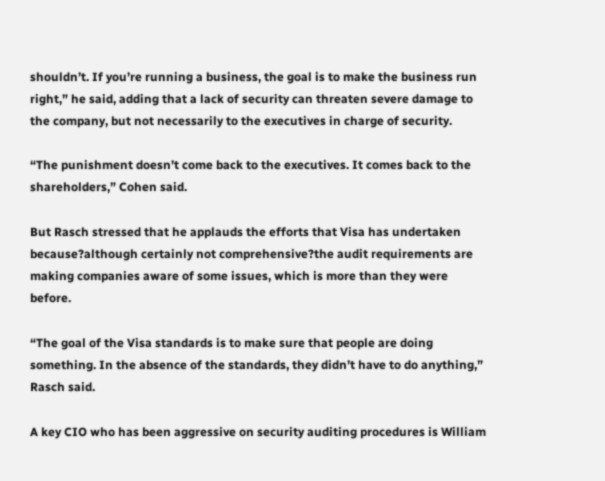shouldn’t. If you’re running a business, the goal is to make the business run right,” he said, adding that a lack of security can threaten severe damage to the company, but not necessarily to the executives in charge of security.

“The punishment doesn’t come back to the executives. It comes back to the shareholders,” Cohen said.

But Rasch stressed that he applauds the efforts that Visa has undertaken because?although certainly not comprehensive?the audit requirements are making companies aware of some issues, which is more than they were before.

“The goal of the Visa standards is to make sure that people are doing something. In the absence of the standards, they didn’t have to do anything,” Rasch said.

A key CIO who has been aggressive on security auditing procedures is William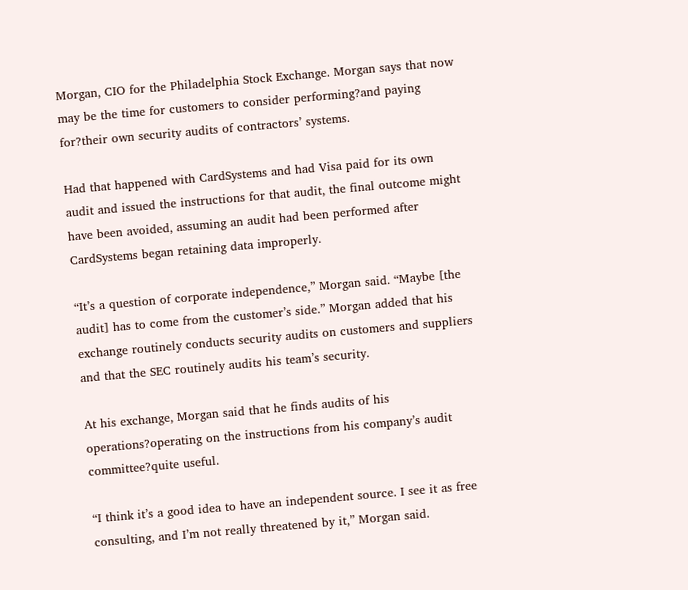Morgan, CIO for the Philadelphia Stock Exchange. Morgan says that now may be the time for customers to consider performing?and paying for?their own security audits of contractors’ systems.

Had that happened with CardSystems and had Visa paid for its own audit and issued the instructions for that audit, the final outcome might have been avoided, assuming an audit had been performed after CardSystems began retaining data improperly.

“It’s a question of corporate independence,” Morgan said. “Maybe [the audit] has to come from the customer’s side.” Morgan added that his exchange routinely conducts security audits on customers and suppliers and that the SEC routinely audits his team’s security.

At his exchange, Morgan said that he finds audits of his operations?operating on the instructions from his company’s audit committee?quite useful.

“I think it’s a good idea to have an independent source. I see it as free consulting, and I’m not really threatened by it,” Morgan said.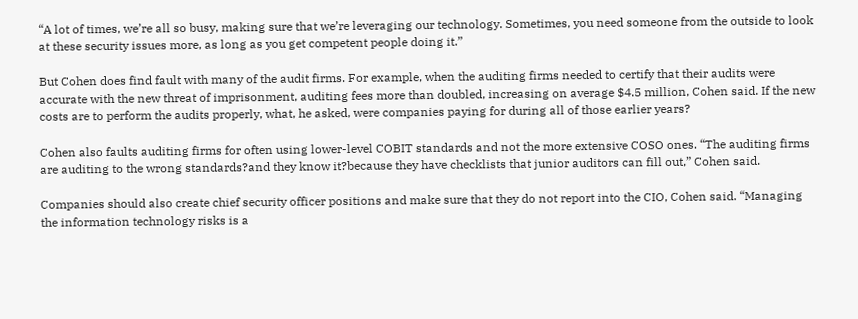“A lot of times, we’re all so busy, making sure that we’re leveraging our technology. Sometimes, you need someone from the outside to look at these security issues more, as long as you get competent people doing it.”

But Cohen does find fault with many of the audit firms. For example, when the auditing firms needed to certify that their audits were accurate with the new threat of imprisonment, auditing fees more than doubled, increasing on average $4.5 million, Cohen said. If the new costs are to perform the audits properly, what, he asked, were companies paying for during all of those earlier years?

Cohen also faults auditing firms for often using lower-level COBIT standards and not the more extensive COSO ones. “The auditing firms are auditing to the wrong standards?and they know it?because they have checklists that junior auditors can fill out,” Cohen said.

Companies should also create chief security officer positions and make sure that they do not report into the CIO, Cohen said. “Managing the information technology risks is a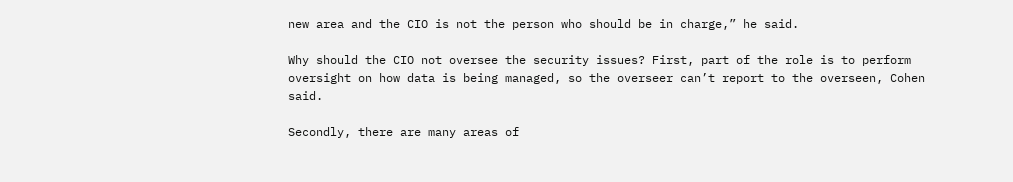new area and the CIO is not the person who should be in charge,” he said.

Why should the CIO not oversee the security issues? First, part of the role is to perform oversight on how data is being managed, so the overseer can’t report to the overseen, Cohen said.

Secondly, there are many areas of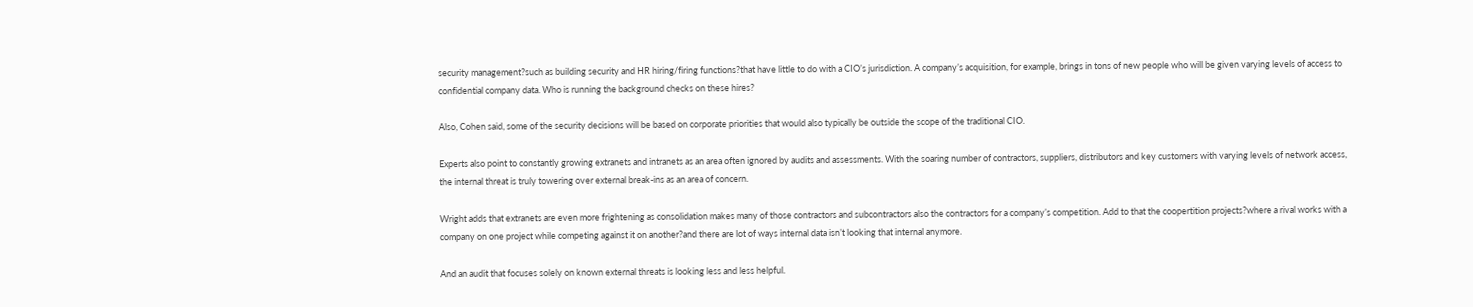security management?such as building security and HR hiring/firing functions?that have little to do with a CIO’s jurisdiction. A company’s acquisition, for example, brings in tons of new people who will be given varying levels of access to confidential company data. Who is running the background checks on these hires?

Also, Cohen said, some of the security decisions will be based on corporate priorities that would also typically be outside the scope of the traditional CIO.

Experts also point to constantly growing extranets and intranets as an area often ignored by audits and assessments. With the soaring number of contractors, suppliers, distributors and key customers with varying levels of network access, the internal threat is truly towering over external break-ins as an area of concern.

Wright adds that extranets are even more frightening as consolidation makes many of those contractors and subcontractors also the contractors for a company’s competition. Add to that the coopertition projects?where a rival works with a company on one project while competing against it on another?and there are lot of ways internal data isn’t looking that internal anymore.

And an audit that focuses solely on known external threats is looking less and less helpful.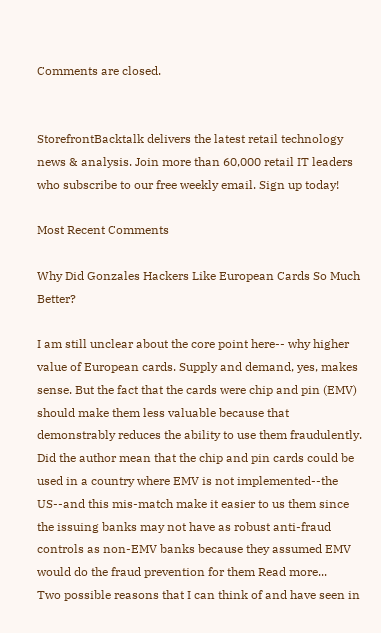Comments are closed.


StorefrontBacktalk delivers the latest retail technology news & analysis. Join more than 60,000 retail IT leaders who subscribe to our free weekly email. Sign up today!

Most Recent Comments

Why Did Gonzales Hackers Like European Cards So Much Better?

I am still unclear about the core point here-- why higher value of European cards. Supply and demand, yes, makes sense. But the fact that the cards were chip and pin (EMV) should make them less valuable because that demonstrably reduces the ability to use them fraudulently. Did the author mean that the chip and pin cards could be used in a country where EMV is not implemented--the US--and this mis-match make it easier to us them since the issuing banks may not have as robust anti-fraud controls as non-EMV banks because they assumed EMV would do the fraud prevention for them Read more...
Two possible reasons that I can think of and have seen in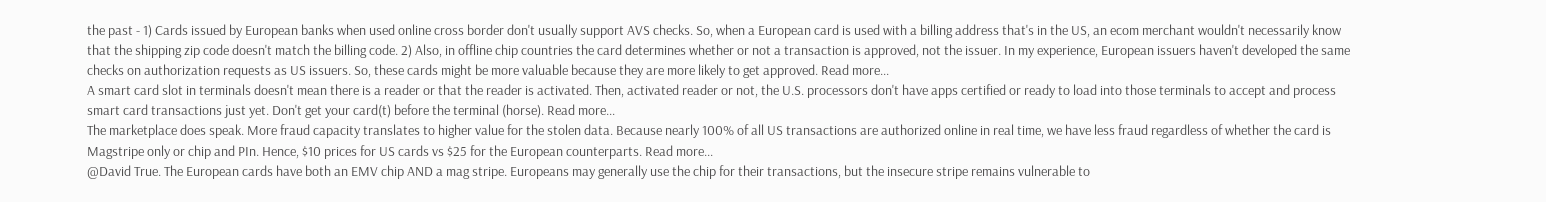the past - 1) Cards issued by European banks when used online cross border don't usually support AVS checks. So, when a European card is used with a billing address that's in the US, an ecom merchant wouldn't necessarily know that the shipping zip code doesn't match the billing code. 2) Also, in offline chip countries the card determines whether or not a transaction is approved, not the issuer. In my experience, European issuers haven't developed the same checks on authorization requests as US issuers. So, these cards might be more valuable because they are more likely to get approved. Read more...
A smart card slot in terminals doesn't mean there is a reader or that the reader is activated. Then, activated reader or not, the U.S. processors don't have apps certified or ready to load into those terminals to accept and process smart card transactions just yet. Don't get your card(t) before the terminal (horse). Read more...
The marketplace does speak. More fraud capacity translates to higher value for the stolen data. Because nearly 100% of all US transactions are authorized online in real time, we have less fraud regardless of whether the card is Magstripe only or chip and PIn. Hence, $10 prices for US cards vs $25 for the European counterparts. Read more...
@David True. The European cards have both an EMV chip AND a mag stripe. Europeans may generally use the chip for their transactions, but the insecure stripe remains vulnerable to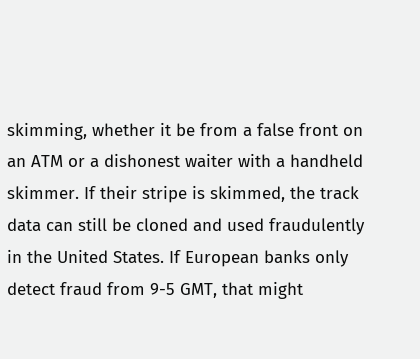skimming, whether it be from a false front on an ATM or a dishonest waiter with a handheld skimmer. If their stripe is skimmed, the track data can still be cloned and used fraudulently in the United States. If European banks only detect fraud from 9-5 GMT, that might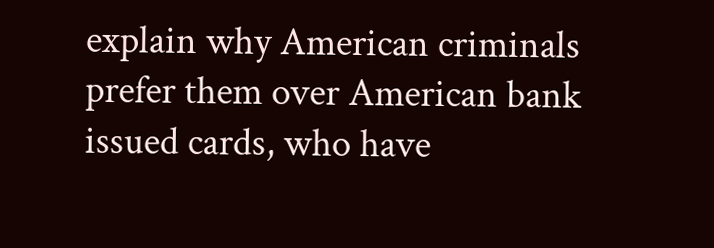explain why American criminals prefer them over American bank issued cards, who have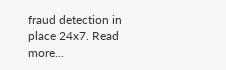fraud detection in place 24x7. Read more...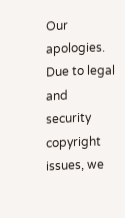Our apologies. Due to legal and security copyright issues, we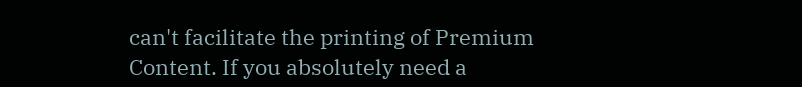can't facilitate the printing of Premium Content. If you absolutely need a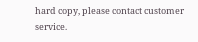hard copy, please contact customer service.